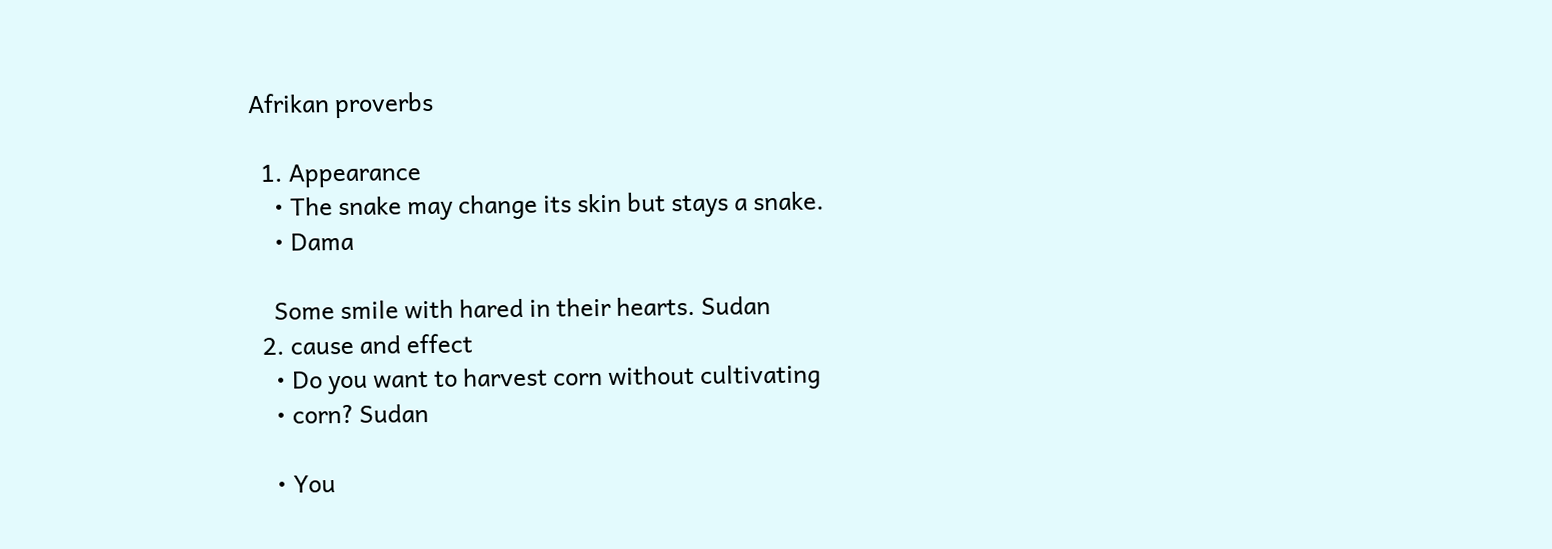Afrikan proverbs

  1. Appearance
    • The snake may change its skin but stays a snake.
    • Dama

    Some smile with hared in their hearts. Sudan
  2. cause and effect
    • Do you want to harvest corn without cultivating
    • corn? Sudan

    • You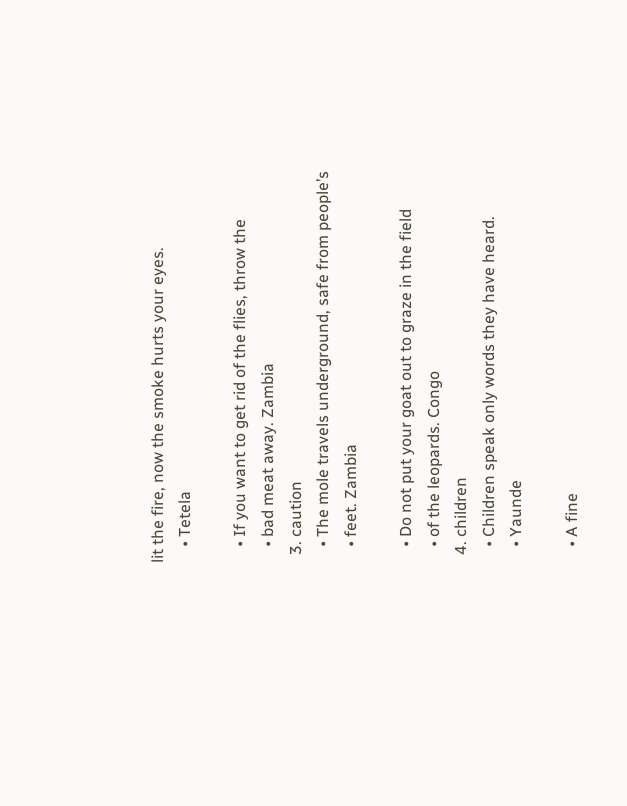lit the fire, now the smoke hurts your eyes.
    • Tetela

    • If you want to get rid of the flies, throw the
    • bad meat away. Zambia
  3. caution
    • The mole travels underground, safe from people’s
    • feet. Zambia

    • Do not put your goat out to graze in the field
    • of the leopards. Congo
  4. children
    • Children speak only words they have heard.
    • Yaunde

    • A fine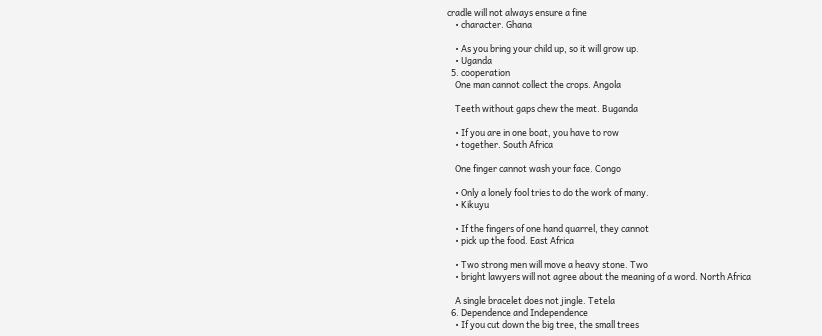cradle will not always ensure a fine
    • character. Ghana

    • As you bring your child up, so it will grow up.
    • Uganda
  5. cooperation
    One man cannot collect the crops. Angola

    Teeth without gaps chew the meat. Buganda

    • If you are in one boat, you have to row
    • together. South Africa

    One finger cannot wash your face. Congo

    • Only a lonely fool tries to do the work of many.
    • Kikuyu

    • If the fingers of one hand quarrel, they cannot
    • pick up the food. East Africa

    • Two strong men will move a heavy stone. Two
    • bright lawyers will not agree about the meaning of a word. North Africa

    A single bracelet does not jingle. Tetela
  6. Dependence and Independence
    • If you cut down the big tree, the small trees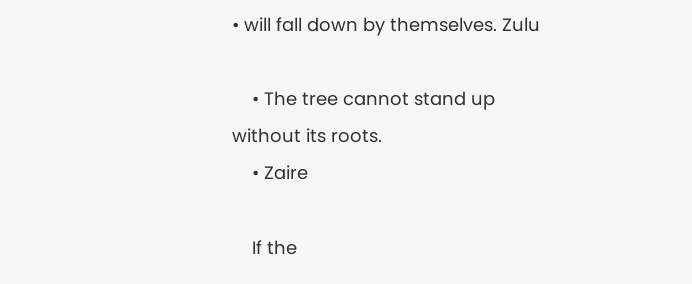• will fall down by themselves. Zulu

    • The tree cannot stand up without its roots.
    • Zaire

    If the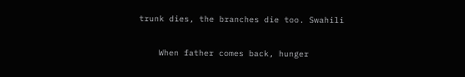trunk dies, the branches die too. Swahili

    When father comes back, hunger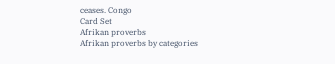ceases. Congo
Card Set
Afrikan proverbs
Afrikan proverbs by categories